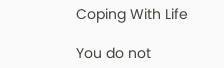Coping With Life

You do not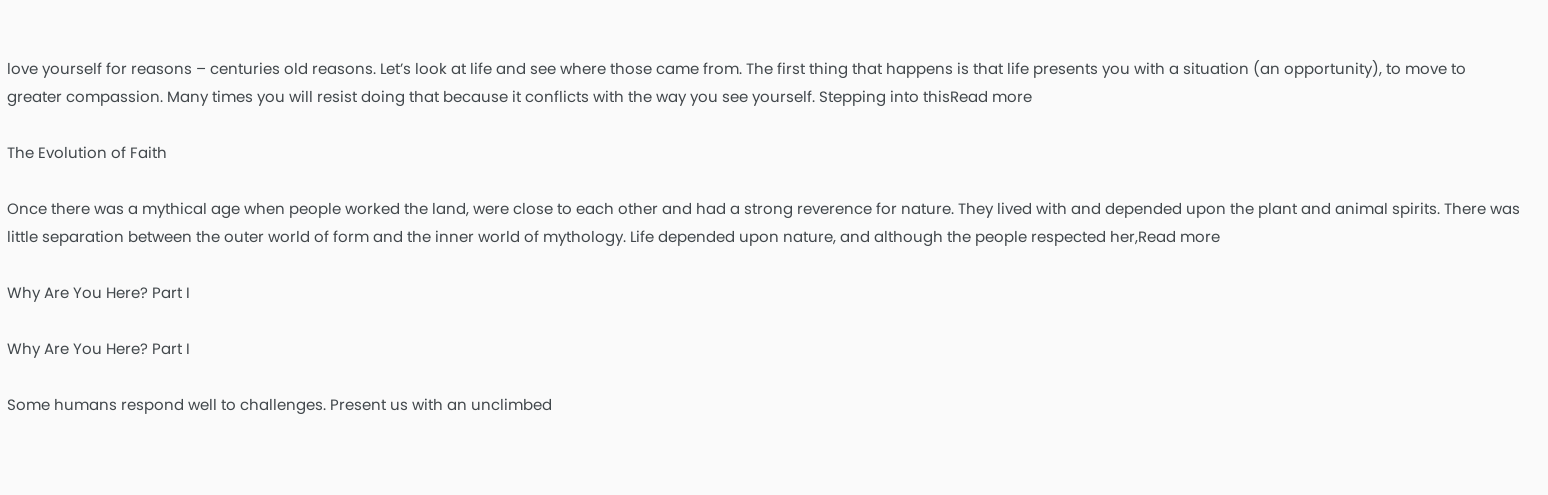love yourself for reasons – centuries old reasons. Let’s look at life and see where those came from. The first thing that happens is that life presents you with a situation (an opportunity), to move to greater compassion. Many times you will resist doing that because it conflicts with the way you see yourself. Stepping into thisRead more

The Evolution of Faith

Once there was a mythical age when people worked the land, were close to each other and had a strong reverence for nature. They lived with and depended upon the plant and animal spirits. There was little separation between the outer world of form and the inner world of mythology. Life depended upon nature, and although the people respected her,Read more

Why Are You Here? Part I

Why Are You Here? Part I

Some humans respond well to challenges. Present us with an unclimbed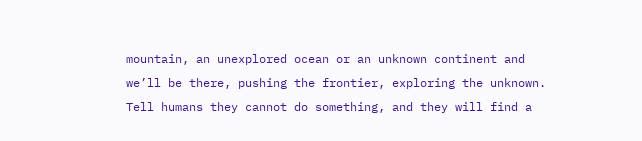mountain, an unexplored ocean or an unknown continent and we’ll be there, pushing the frontier, exploring the unknown. Tell humans they cannot do something, and they will find a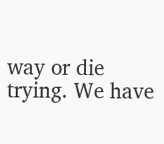way or die trying. We have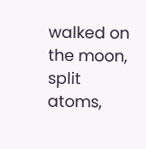walked on the moon, split atoms,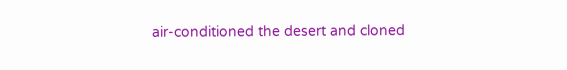air-conditioned the desert and cloned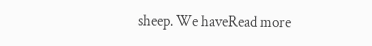sheep. We haveRead more